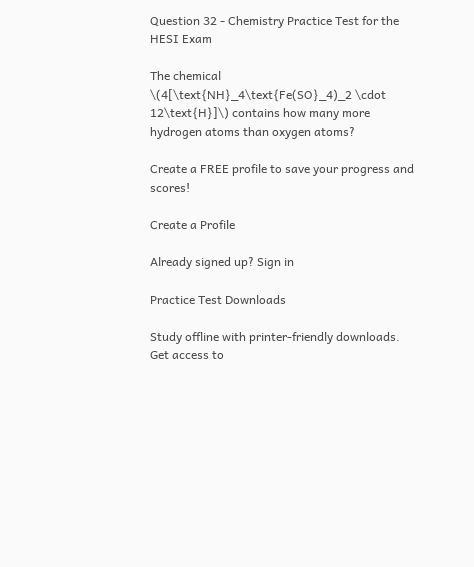Question 32 - Chemistry Practice Test for the HESI Exam

The chemical \(4[\text{NH}_4\text{Fe(SO}_4)_2 \cdot 12\text{H}]\) contains how many more hydrogen atoms than oxygen atoms?

Create a FREE profile to save your progress and scores!

Create a Profile

Already signed up? Sign in

Practice Test Downloads

Study offline with printer-friendly downloads. Get access to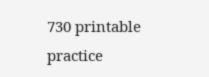730 printable practice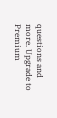questions and more. Upgrade to Premium